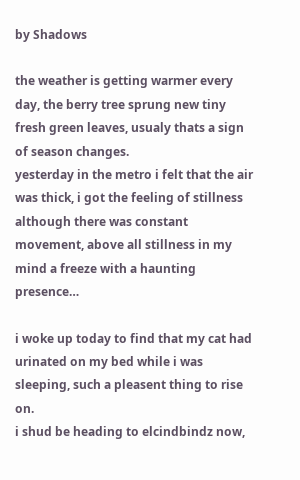by Shadows

the weather is getting warmer every day, the berry tree sprung new tiny fresh green leaves, usualy thats a sign of season changes.
yesterday in the metro i felt that the air was thick, i got the feeling of stillness although there was constant movement, above all stillness in my mind a freeze with a haunting presence…

i woke up today to find that my cat had urinated on my bed while i was sleeping, such a pleasent thing to rise on.
i shud be heading to elcindbindz now,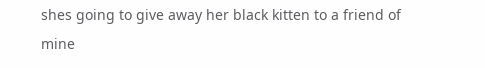shes going to give away her black kitten to a friend of mine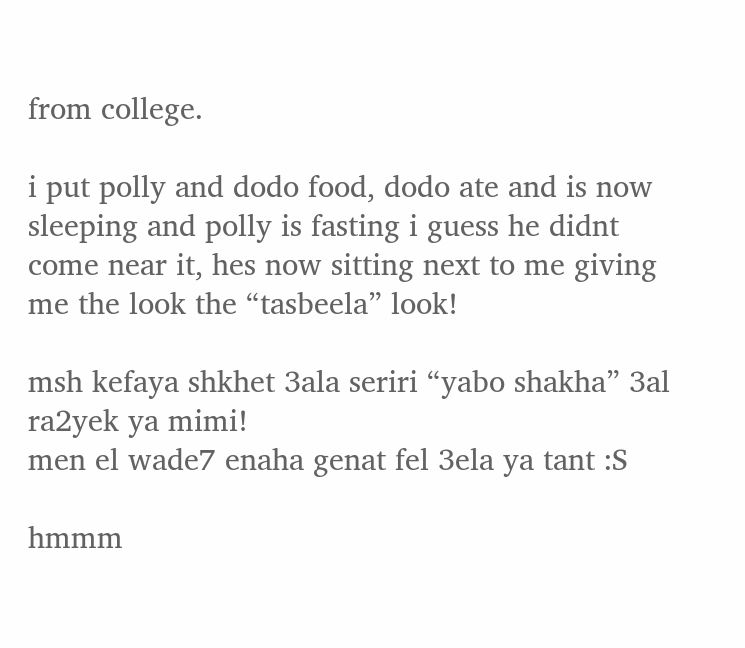from college.

i put polly and dodo food, dodo ate and is now sleeping and polly is fasting i guess he didnt come near it, hes now sitting next to me giving me the look the “tasbeela” look!

msh kefaya shkhet 3ala seriri “yabo shakha” 3al ra2yek ya mimi!
men el wade7 enaha genat fel 3ela ya tant :S

hmmm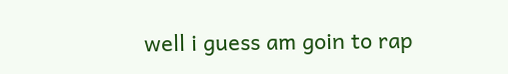well i guess am goin to rap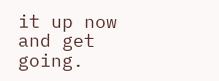it up now and get going.